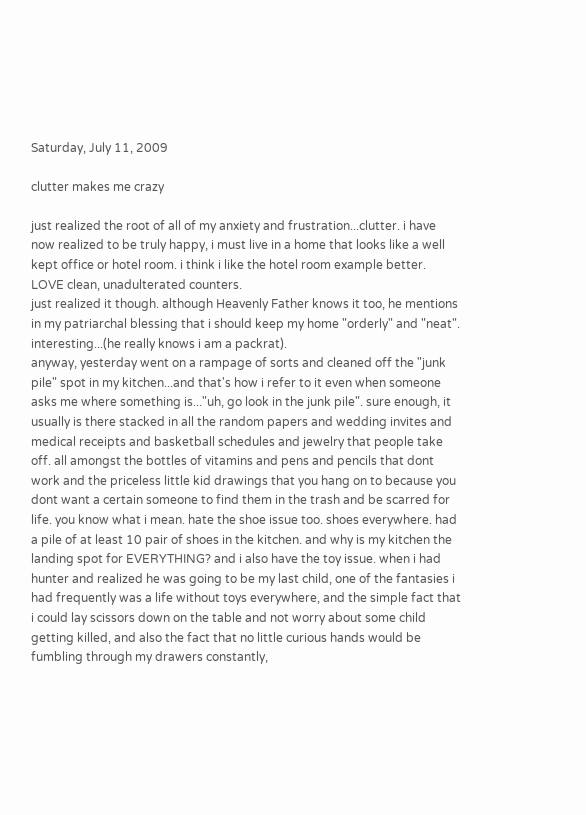Saturday, July 11, 2009

clutter makes me crazy

just realized the root of all of my anxiety and frustration...clutter. i have now realized to be truly happy, i must live in a home that looks like a well kept office or hotel room. i think i like the hotel room example better.
LOVE clean, unadulterated counters.
just realized it though. although Heavenly Father knows it too, he mentions in my patriarchal blessing that i should keep my home "orderly" and "neat".
interesting...(he really knows i am a packrat).
anyway, yesterday went on a rampage of sorts and cleaned off the "junk pile" spot in my kitchen...and that's how i refer to it even when someone asks me where something is..."uh, go look in the junk pile". sure enough, it usually is there stacked in all the random papers and wedding invites and medical receipts and basketball schedules and jewelry that people take off. all amongst the bottles of vitamins and pens and pencils that dont work and the priceless little kid drawings that you hang on to because you dont want a certain someone to find them in the trash and be scarred for life. you know what i mean. hate the shoe issue too. shoes everywhere. had a pile of at least 10 pair of shoes in the kitchen. and why is my kitchen the landing spot for EVERYTHING? and i also have the toy issue. when i had hunter and realized he was going to be my last child, one of the fantasies i had frequently was a life without toys everywhere, and the simple fact that i could lay scissors down on the table and not worry about some child getting killed, and also the fact that no little curious hands would be fumbling through my drawers constantly,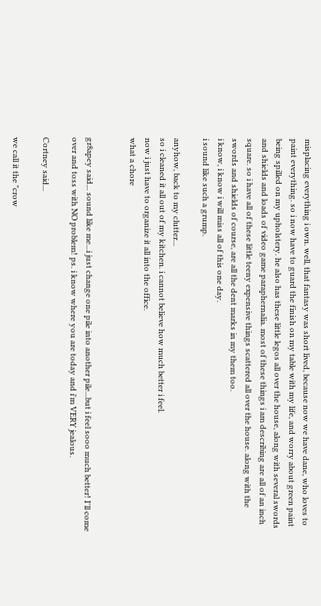misplacing everything i own. well, that fantasy was short lived, because now we have dane, who loves to paint everything. so i now have to guard the finish on my table with my life, and worry about green paint being spilled on my upholstery. he also has these little legos all over the house, along with several swords and shields and loads of video game paraphernalia. most of these things i am describing are all of an inch square. so i have all of these little teeny expensive things scattered all over the house. along with the swords and shields of course, are all the dent marks in my them too.
i know, i know i will miss all of this one day.
i sound like such a grump.

anyhow, back to my clutter...
so i cleaned it all out of my kitchen. i cannot believe how much better i feel.
now i just have to organize it all into the office.
what a chore


gr8apey said... sound like me...i just change one pile into another pile...but i feel sooo much better! I'll come over and toss with NO problem! ps. i know where you are today and i'm VERY jealous.

Cortney said...

we call it the "crow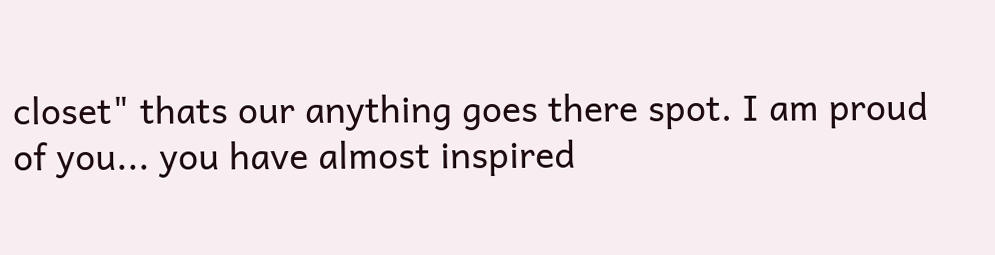closet" thats our anything goes there spot. I am proud of you... you have almost inspired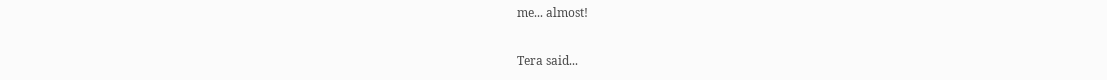me... almost!

Tera said...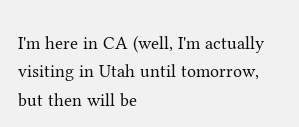I'm here in CA (well, I'm actually visiting in Utah until tomorrow, but then will be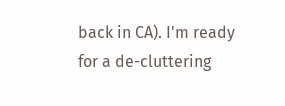back in CA). I'm ready for a de-cluttering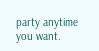party anytime you want.